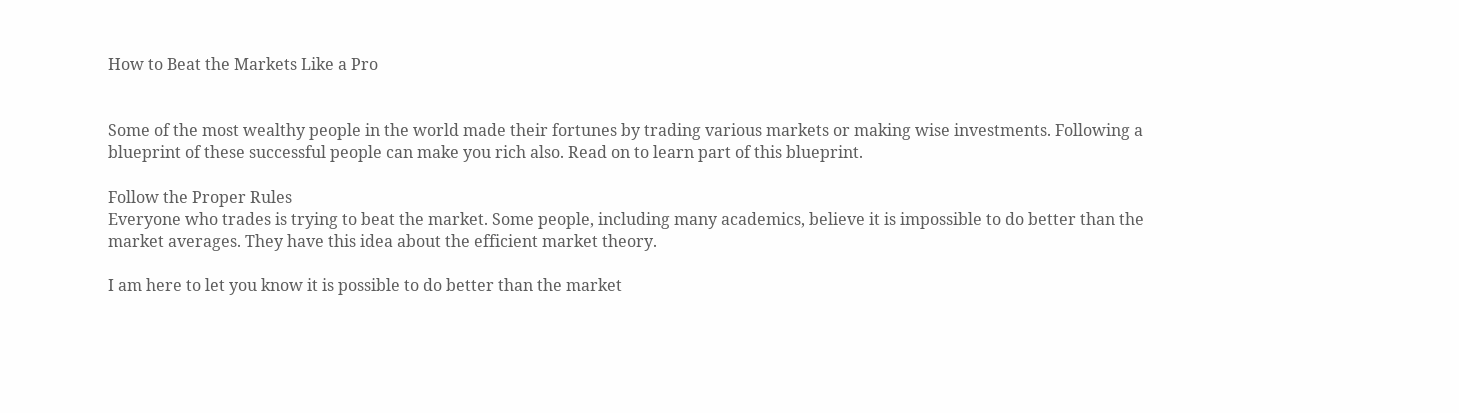How to Beat the Markets Like a Pro


Some of the most wealthy people in the world made their fortunes by trading various markets or making wise investments. Following a blueprint of these successful people can make you rich also. Read on to learn part of this blueprint.

Follow the Proper Rules
Everyone who trades is trying to beat the market. Some people, including many academics, believe it is impossible to do better than the market averages. They have this idea about the efficient market theory.

I am here to let you know it is possible to do better than the market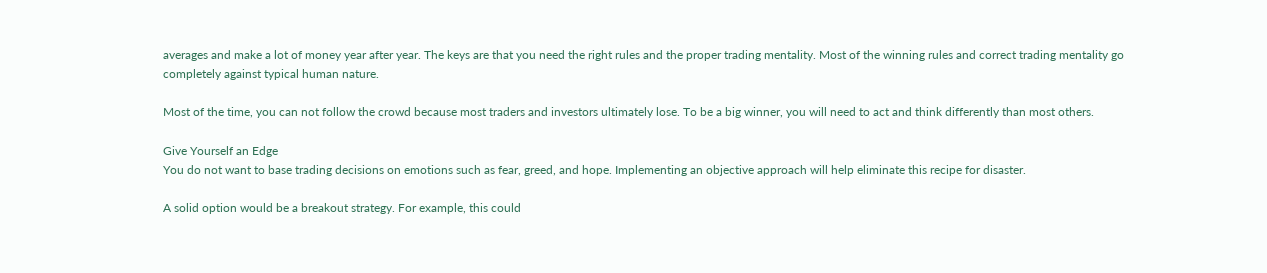averages and make a lot of money year after year. The keys are that you need the right rules and the proper trading mentality. Most of the winning rules and correct trading mentality go completely against typical human nature.

Most of the time, you can not follow the crowd because most traders and investors ultimately lose. To be a big winner, you will need to act and think differently than most others.

Give Yourself an Edge
You do not want to base trading decisions on emotions such as fear, greed, and hope. Implementing an objective approach will help eliminate this recipe for disaster.

A solid option would be a breakout strategy. For example, this could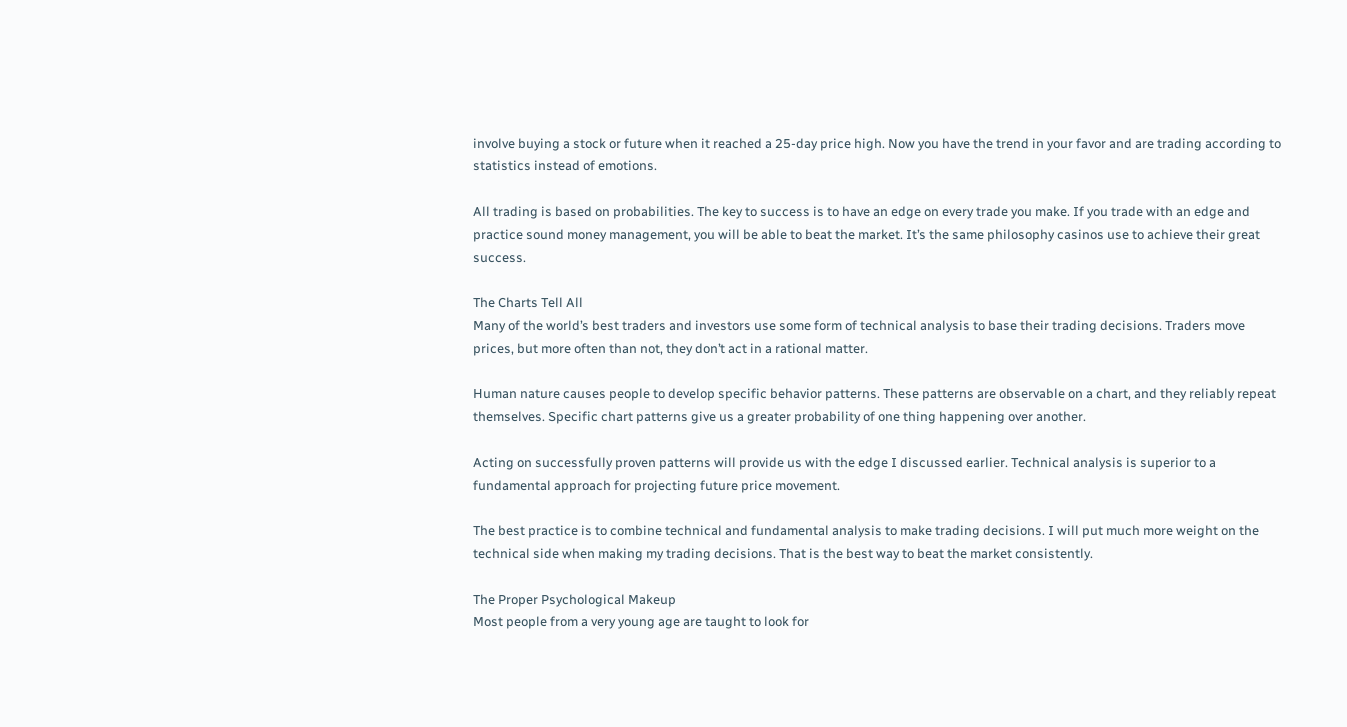involve buying a stock or future when it reached a 25-day price high. Now you have the trend in your favor and are trading according to statistics instead of emotions.

All trading is based on probabilities. The key to success is to have an edge on every trade you make. If you trade with an edge and practice sound money management, you will be able to beat the market. It’s the same philosophy casinos use to achieve their great success.

The Charts Tell All
Many of the world’s best traders and investors use some form of technical analysis to base their trading decisions. Traders move prices, but more often than not, they don’t act in a rational matter.

Human nature causes people to develop specific behavior patterns. These patterns are observable on a chart, and they reliably repeat themselves. Specific chart patterns give us a greater probability of one thing happening over another.

Acting on successfully proven patterns will provide us with the edge I discussed earlier. Technical analysis is superior to a fundamental approach for projecting future price movement.

The best practice is to combine technical and fundamental analysis to make trading decisions. I will put much more weight on the technical side when making my trading decisions. That is the best way to beat the market consistently.

The Proper Psychological Makeup
Most people from a very young age are taught to look for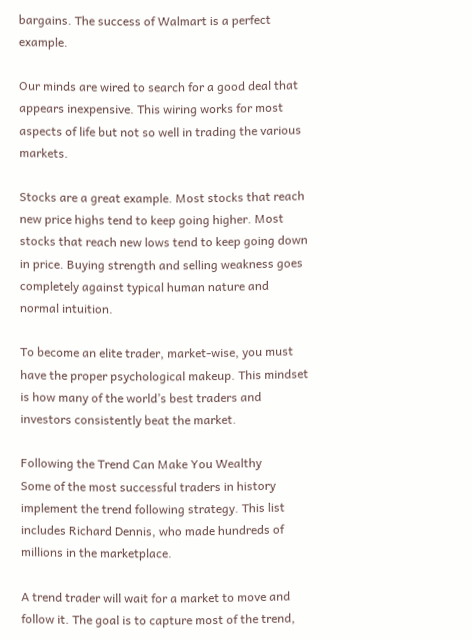bargains. The success of Walmart is a perfect example.

Our minds are wired to search for a good deal that appears inexpensive. This wiring works for most aspects of life but not so well in trading the various markets.

Stocks are a great example. Most stocks that reach new price highs tend to keep going higher. Most stocks that reach new lows tend to keep going down in price. Buying strength and selling weakness goes completely against typical human nature and normal intuition.

To become an elite trader, market-wise, you must have the proper psychological makeup. This mindset is how many of the world’s best traders and investors consistently beat the market.

Following the Trend Can Make You Wealthy
Some of the most successful traders in history implement the trend following strategy. This list includes Richard Dennis, who made hundreds of millions in the marketplace.

A trend trader will wait for a market to move and follow it. The goal is to capture most of the trend,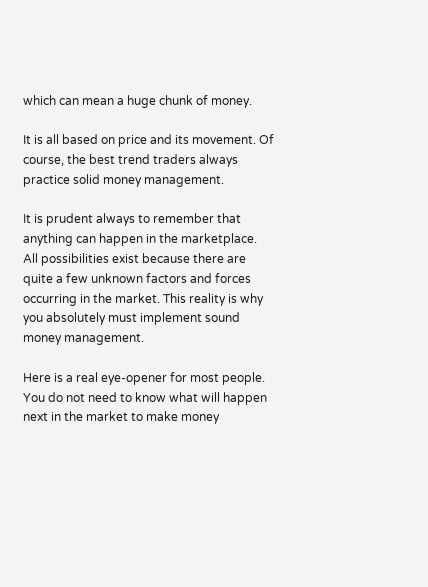which can mean a huge chunk of money.

It is all based on price and its movement. Of course, the best trend traders always practice solid money management.

It is prudent always to remember that anything can happen in the marketplace. All possibilities exist because there are quite a few unknown factors and forces occurring in the market. This reality is why you absolutely must implement sound money management.

Here is a real eye-opener for most people. You do not need to know what will happen next in the market to make money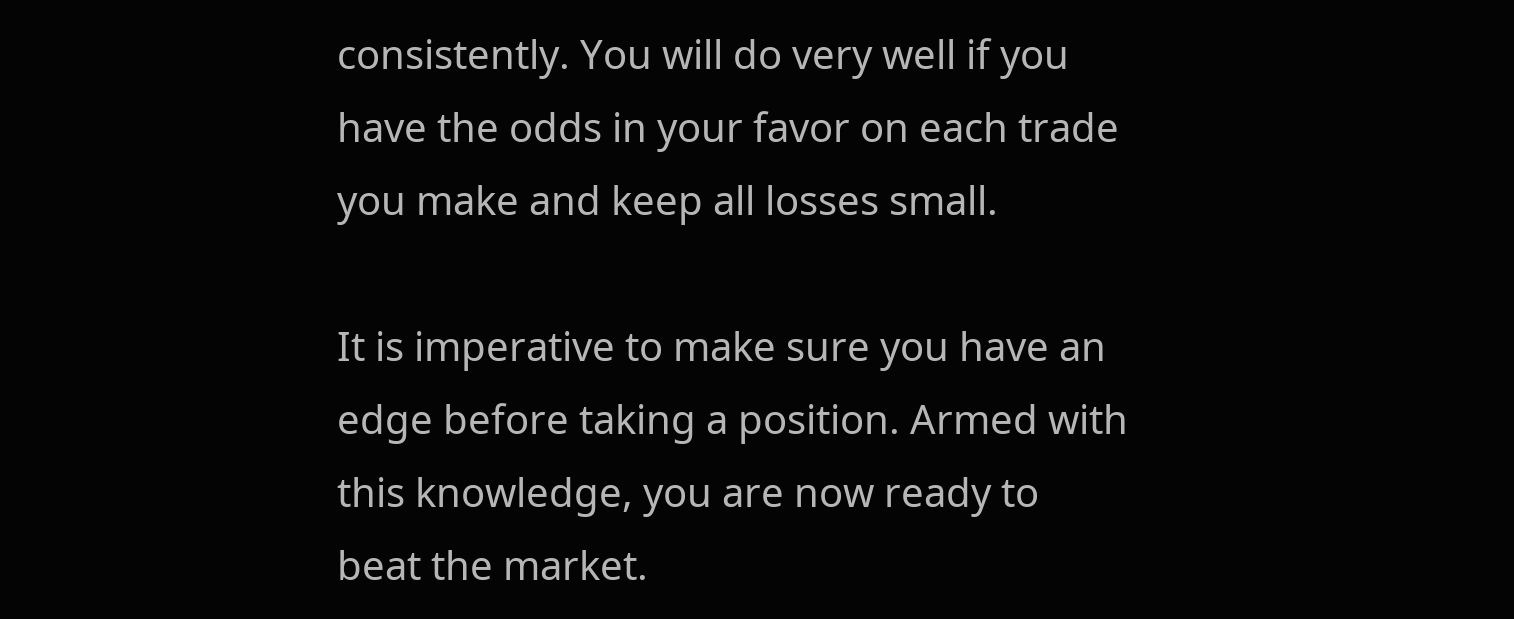consistently. You will do very well if you have the odds in your favor on each trade you make and keep all losses small.

It is imperative to make sure you have an edge before taking a position. Armed with this knowledge, you are now ready to beat the market.